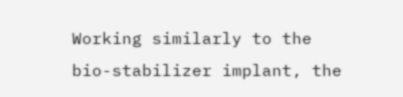Working similarly to the bio-stabilizer implant, the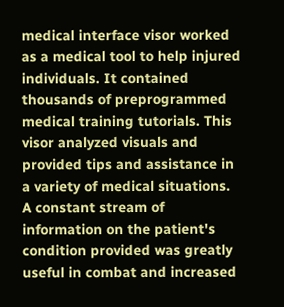medical interface visor worked as a medical tool to help injured individuals. It contained thousands of preprogrammed medical training tutorials. This visor analyzed visuals and provided tips and assistance in a variety of medical situations. A constant stream of information on the patient's condition provided was greatly useful in combat and increased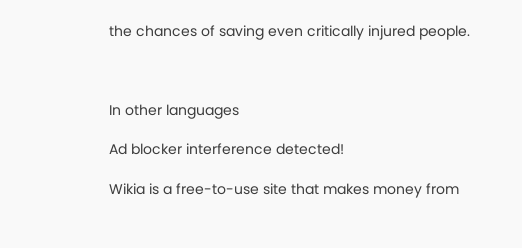the chances of saving even critically injured people.



In other languages

Ad blocker interference detected!

Wikia is a free-to-use site that makes money from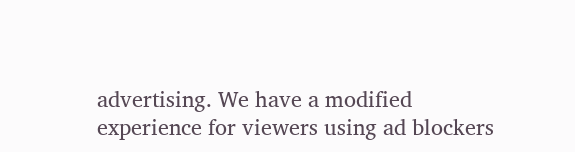advertising. We have a modified experience for viewers using ad blockers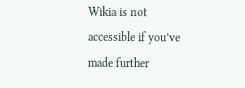Wikia is not accessible if you’ve made further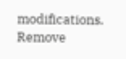modifications. Remove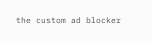the custom ad blocker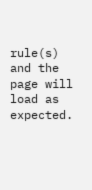rule(s) and the page will load as expected.